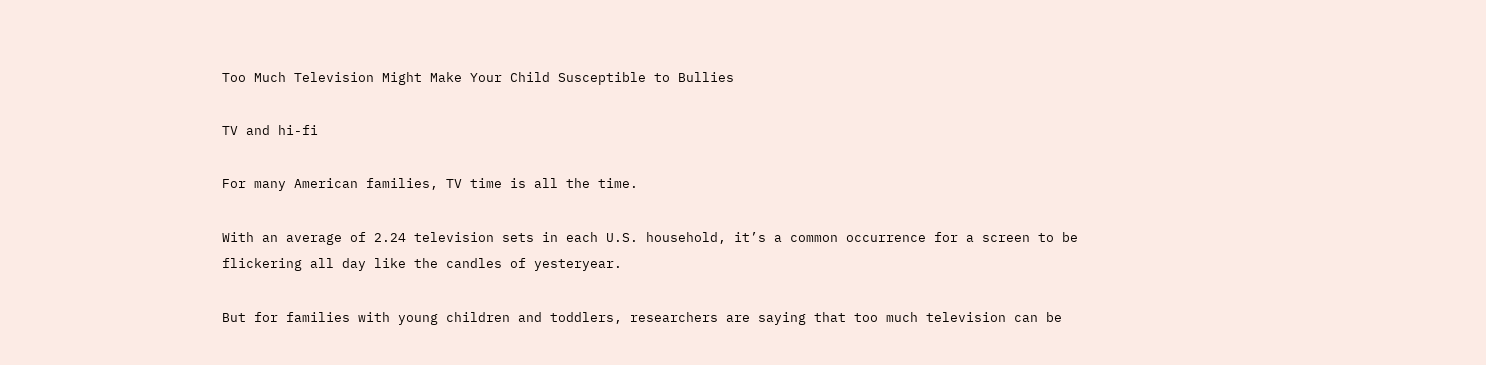Too Much Television Might Make Your Child Susceptible to Bullies

TV and hi-fi

For many American families, TV time is all the time.

With an average of 2.24 television sets in each U.S. household, it’s a common occurrence for a screen to be flickering all day like the candles of yesteryear.

But for families with young children and toddlers, researchers are saying that too much television can be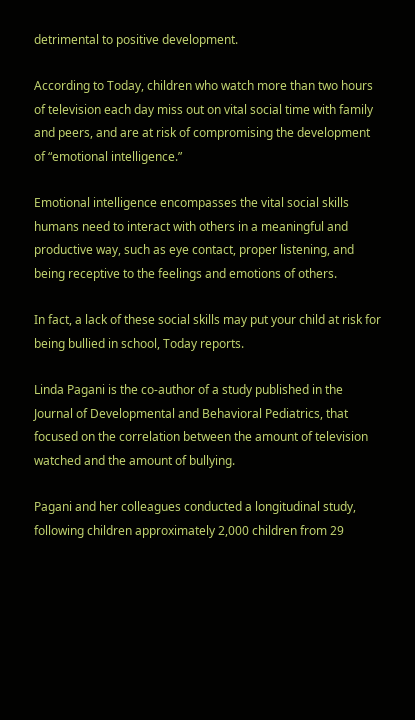detrimental to positive development.

According to Today, children who watch more than two hours of television each day miss out on vital social time with family and peers, and are at risk of compromising the development of “emotional intelligence.”

Emotional intelligence encompasses the vital social skills humans need to interact with others in a meaningful and productive way, such as eye contact, proper listening, and being receptive to the feelings and emotions of others.

In fact, a lack of these social skills may put your child at risk for being bullied in school, Today reports.

Linda Pagani is the co-author of a study published in the Journal of Developmental and Behavioral Pediatrics, that focused on the correlation between the amount of television watched and the amount of bullying.

Pagani and her colleagues conducted a longitudinal study, following children approximately 2,000 children from 29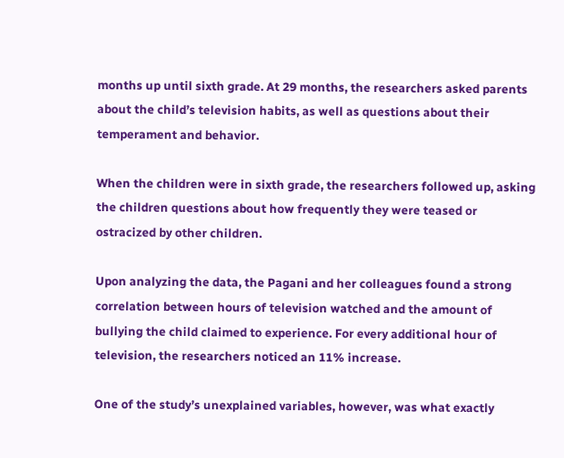months up until sixth grade. At 29 months, the researchers asked parents about the child’s television habits, as well as questions about their temperament and behavior.

When the children were in sixth grade, the researchers followed up, asking the children questions about how frequently they were teased or ostracized by other children.

Upon analyzing the data, the Pagani and her colleagues found a strong correlation between hours of television watched and the amount of bullying the child claimed to experience. For every additional hour of television, the researchers noticed an 11% increase.

One of the study’s unexplained variables, however, was what exactly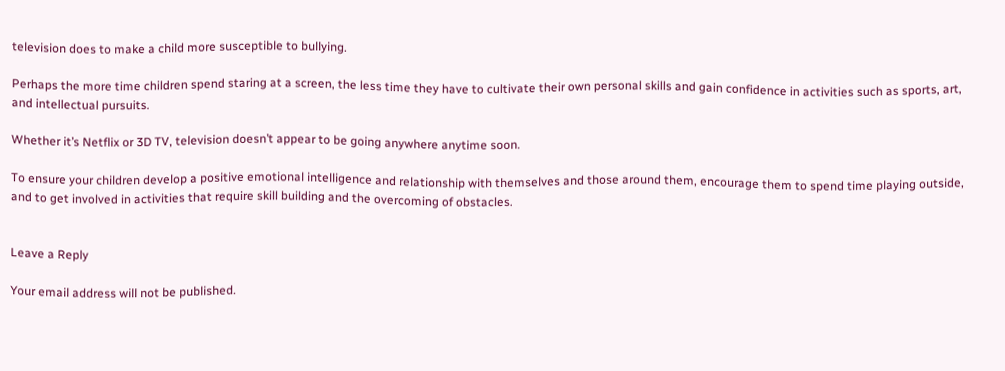television does to make a child more susceptible to bullying.

Perhaps the more time children spend staring at a screen, the less time they have to cultivate their own personal skills and gain confidence in activities such as sports, art, and intellectual pursuits.

Whether it’s Netflix or 3D TV, television doesn’t appear to be going anywhere anytime soon.

To ensure your children develop a positive emotional intelligence and relationship with themselves and those around them, encourage them to spend time playing outside, and to get involved in activities that require skill building and the overcoming of obstacles.


Leave a Reply

Your email address will not be published.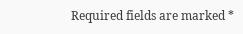Required fields are marked *